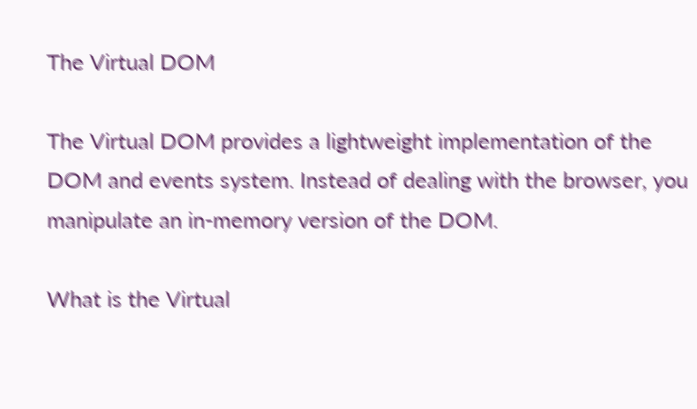The Virtual DOM

The Virtual DOM provides a lightweight implementation of the DOM and events system. Instead of dealing with the browser, you manipulate an in-memory version of the DOM.

What is the Virtual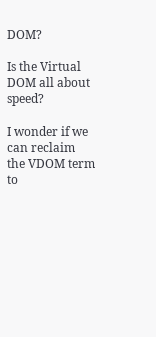DOM?

Is the Virtual DOM all about speed?

I wonder if we can reclaim the VDOM term to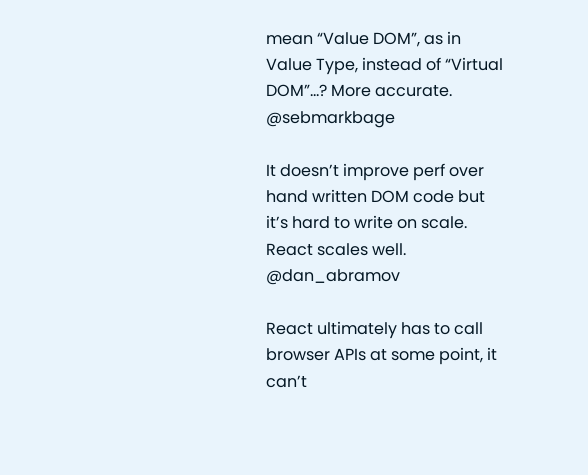mean “Value DOM”, as in Value Type, instead of “Virtual DOM”…? More accurate. @sebmarkbage

It doesn’t improve perf over hand written DOM code but it’s hard to write on scale. React scales well. @dan_abramov

React ultimately has to call browser APIs at some point, it can’t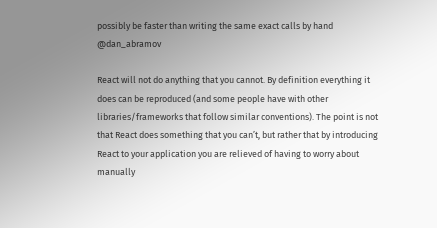possibly be faster than writing the same exact calls by hand @dan_abramov

React will not do anything that you cannot. By definition everything it does can be reproduced (and some people have with other libraries/frameworks that follow similar conventions). The point is not that React does something that you can’t, but rather that by introducing React to your application you are relieved of having to worry about manually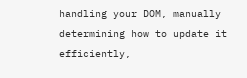handling your DOM, manually determining how to update it efficiently,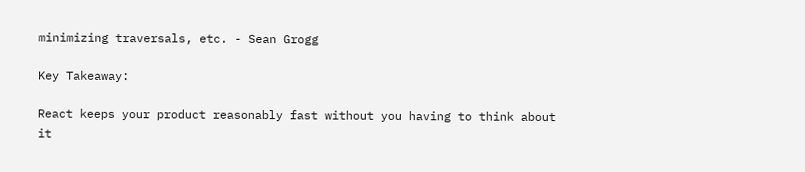minimizing traversals, etc. - Sean Grogg

Key Takeaway:

React keeps your product reasonably fast without you having to think about it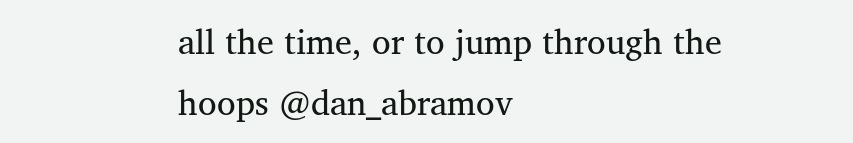all the time, or to jump through the hoops @dan_abramov